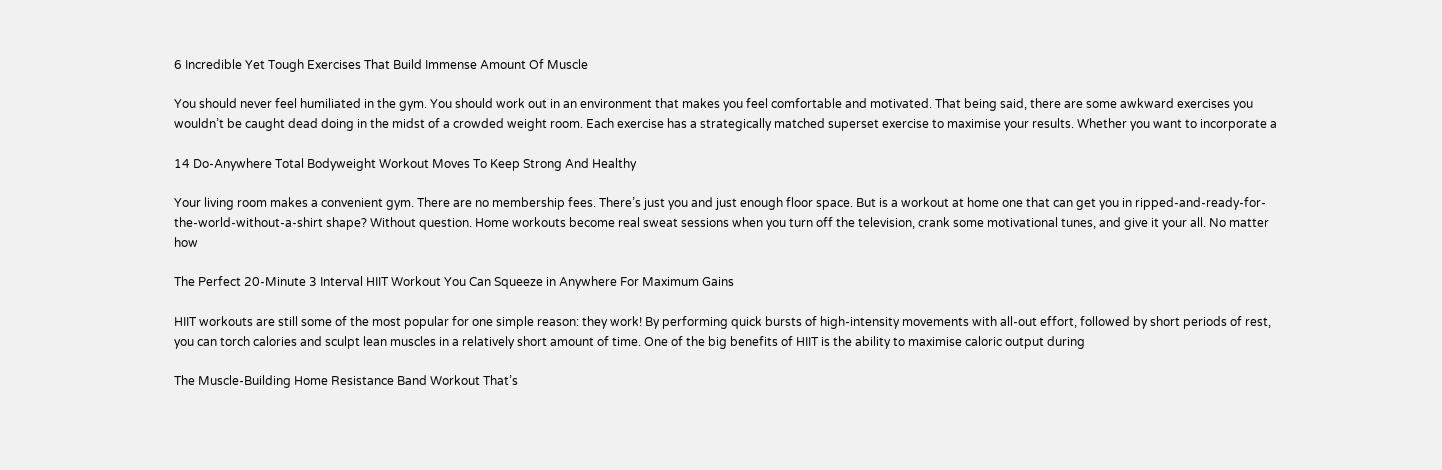6 Incredible Yet Tough Exercises That Build Immense Amount Of Muscle

You should never feel humiliated in the gym. You should work out in an environment that makes you feel comfortable and motivated. That being said, there are some awkward exercises you wouldn’t be caught dead doing in the midst of a crowded weight room. Each exercise has a strategically matched superset exercise to maximise your results. Whether you want to incorporate a

14 Do-Anywhere Total Bodyweight Workout Moves To Keep Strong And Healthy

Your living room makes a convenient gym. There are no membership fees. There’s just you and just enough floor space. But is a workout at home one that can get you in ripped-and-ready-for-the-world-without-a-shirt shape? Without question. Home workouts become real sweat sessions when you turn off the television, crank some motivational tunes, and give it your all. No matter how

The Perfect 20-Minute 3 Interval HIIT Workout You Can Squeeze in Anywhere For Maximum Gains

HIIT workouts are still some of the most popular for one simple reason: they work! By performing quick bursts of high-intensity movements with all-out effort, followed by short periods of rest, you can torch calories and sculpt lean muscles in a relatively short amount of time. One of the big benefits of HIIT is the ability to maximise caloric output during

The Muscle-Building Home Resistance Band Workout That’s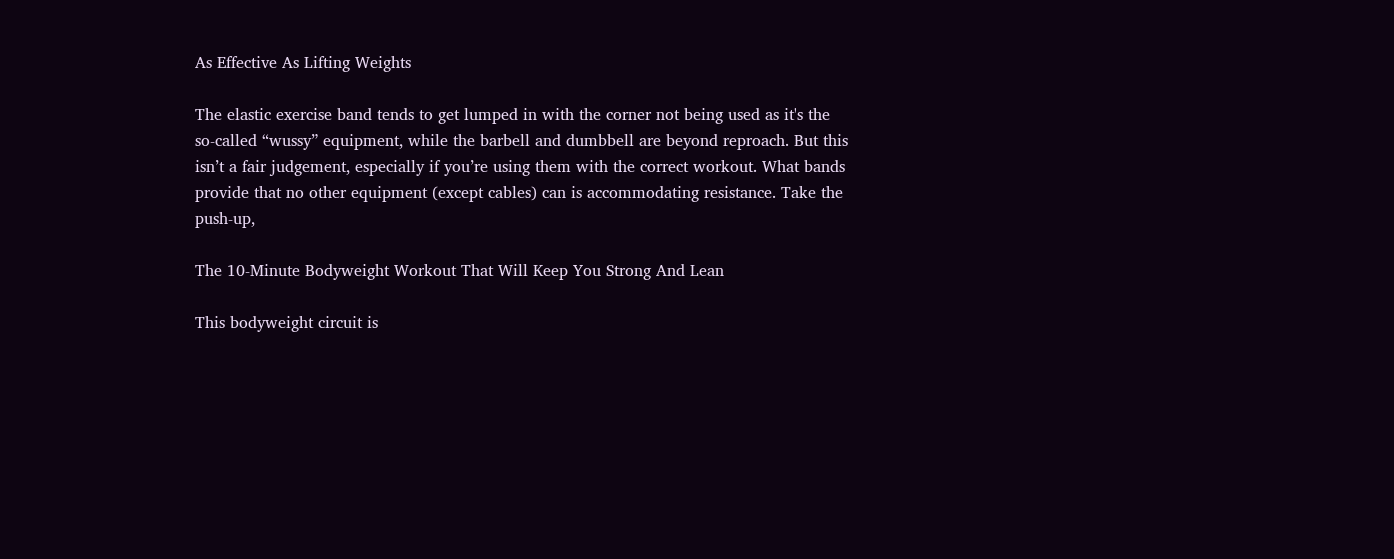As Effective As Lifting Weights

The elastic exercise band tends to get lumped in with the corner not being used as it's the so-called “wussy” equipment, while the barbell and dumbbell are beyond reproach. But this isn’t a fair judgement, especially if you’re using them with the correct workout. What bands provide that no other equipment (except cables) can is accommodating resistance. Take the push-up,

The 10-Minute Bodyweight Workout That Will Keep You Strong And Lean

This bodyweight circuit is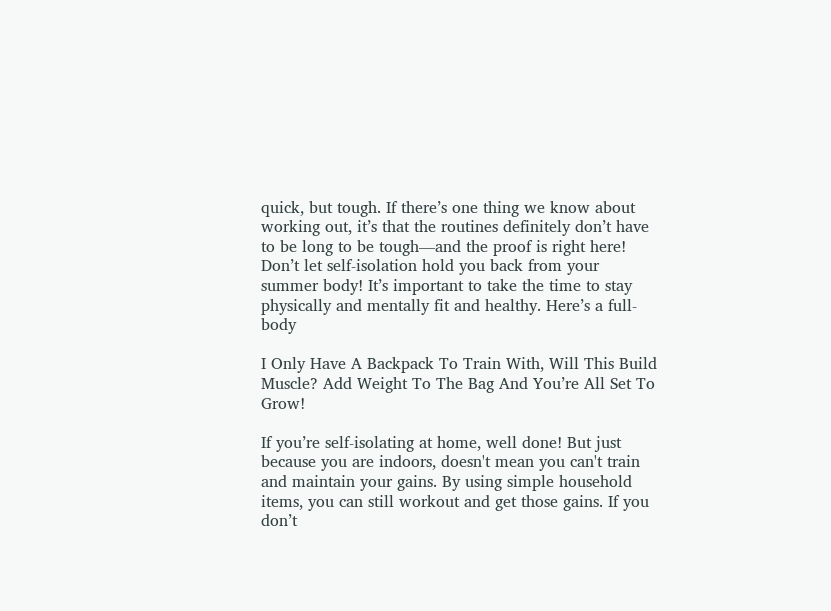quick, but tough. If there’s one thing we know about working out, it’s that the routines definitely don’t have to be long to be tough—and the proof is right here!  Don’t let self-isolation hold you back from your summer body! It’s important to take the time to stay physically and mentally fit and healthy. Here’s a full-body

I Only Have A Backpack To Train With, Will This Build Muscle? Add Weight To The Bag And You’re All Set To Grow!

If you’re self-isolating at home, well done! But just because you are indoors, doesn't mean you can't train and maintain your gains. By using simple household items, you can still workout and get those gains. If you don’t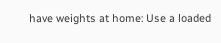have weights at home: Use a loaded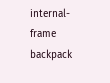internal-frame backpack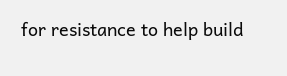for resistance to help build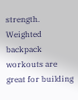strength. Weighted backpack workouts are great for building